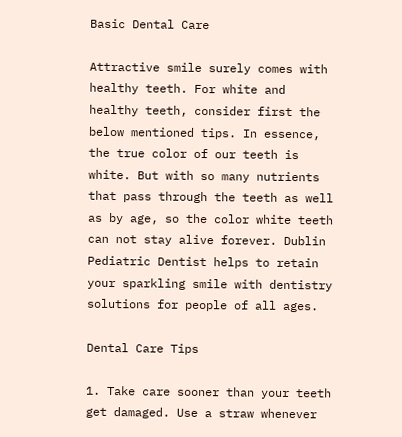Basic Dental Care

Attractive smile surely comes with healthy teeth. For white and healthy teeth, consider first the below mentioned tips. In essence, the true color of our teeth is white. But with so many nutrients that pass through the teeth as well as by age, so the color white teeth can not stay alive forever. Dublin Pediatric Dentist helps to retain your sparkling smile with dentistry solutions for people of all ages.

Dental Care Tips

1. Take care sooner than your teeth get damaged. Use a straw whenever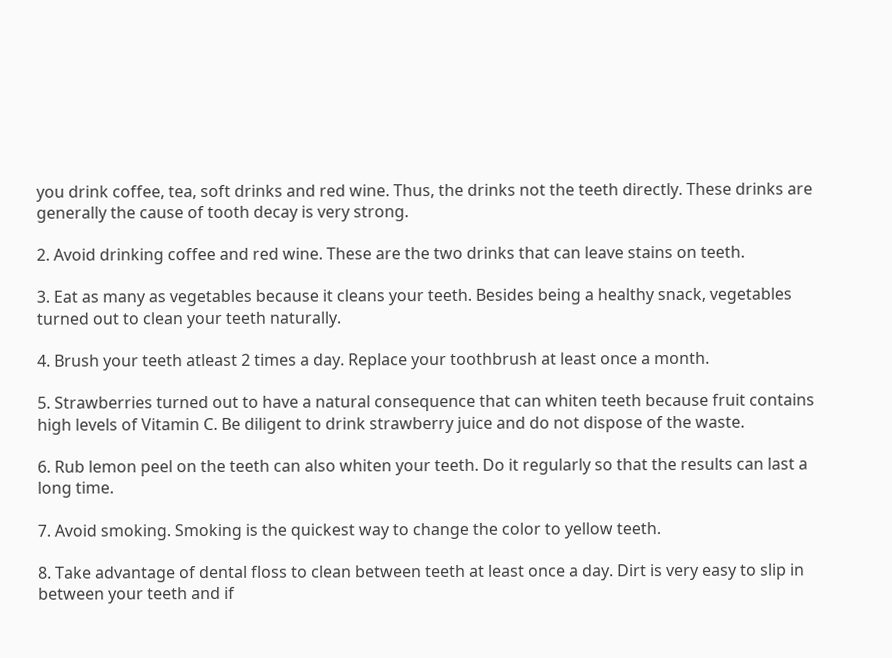you drink coffee, tea, soft drinks and red wine. Thus, the drinks not the teeth directly. These drinks are generally the cause of tooth decay is very strong.

2. Avoid drinking coffee and red wine. These are the two drinks that can leave stains on teeth.

3. Eat as many as vegetables because it cleans your teeth. Besides being a healthy snack, vegetables turned out to clean your teeth naturally.

4. Brush your teeth atleast 2 times a day. Replace your toothbrush at least once a month.

5. Strawberries turned out to have a natural consequence that can whiten teeth because fruit contains high levels of Vitamin C. Be diligent to drink strawberry juice and do not dispose of the waste.

6. Rub lemon peel on the teeth can also whiten your teeth. Do it regularly so that the results can last a long time.

7. Avoid smoking. Smoking is the quickest way to change the color to yellow teeth.

8. Take advantage of dental floss to clean between teeth at least once a day. Dirt is very easy to slip in between your teeth and if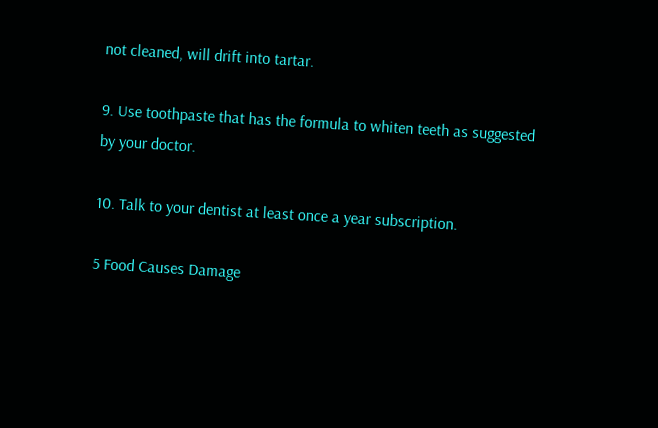not cleaned, will drift into tartar.

9. Use toothpaste that has the formula to whiten teeth as suggested by your doctor.

10. Talk to your dentist at least once a year subscription.

5 Food Causes Damage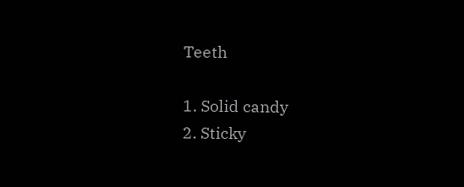Teeth

1. Solid candy
2. Sticky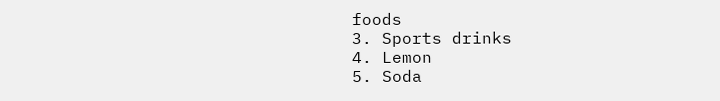foods
3. Sports drinks
4. Lemon
5. Soda